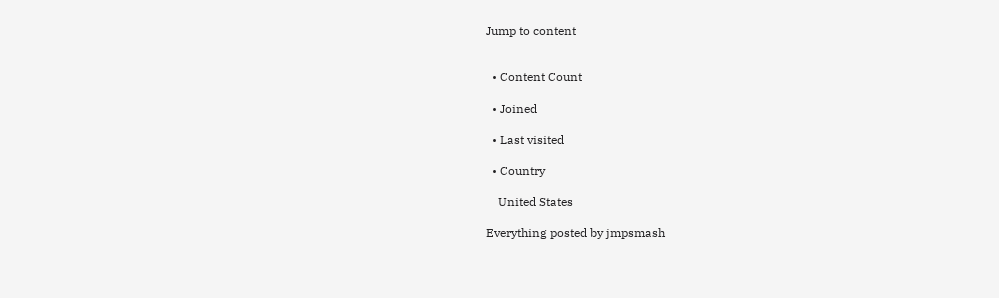Jump to content


  • Content Count

  • Joined

  • Last visited

  • Country

    United States

Everything posted by jmpsmash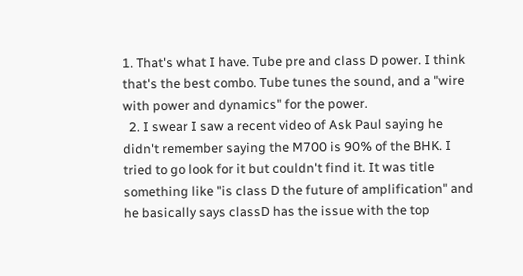1. That's what I have. Tube pre and class D power. I think that's the best combo. Tube tunes the sound, and a "wire with power and dynamics" for the power.
  2. I swear I saw a recent video of Ask Paul saying he didn't remember saying the M700 is 90% of the BHK. I tried to go look for it but couldn't find it. It was title something like "is class D the future of amplification" and he basically says classD has the issue with the top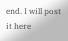end. I will post it here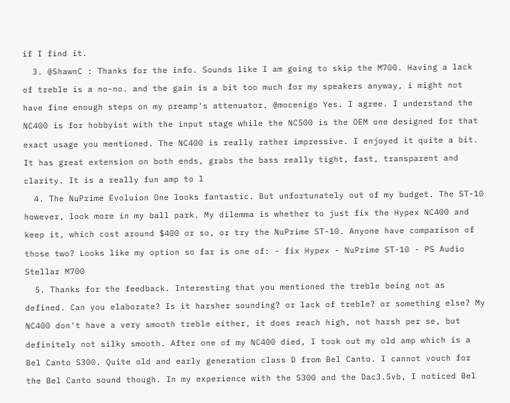if I find it.
  3. @ShawnC : Thanks for the info. Sounds like I am going to skip the M700. Having a lack of treble is a no-no. and the gain is a bit too much for my speakers anyway, i might not have fine enough steps on my preamp's attenuator. @mocenigo Yes. I agree. I understand the NC400 is for hobbyist with the input stage while the NC500 is the OEM one designed for that exact usage you mentioned. The NC400 is really rather impressive. I enjoyed it quite a bit. It has great extension on both ends, grabs the bass really tight, fast, transparent and clarity. It is a really fun amp to l
  4. The NuPrime Evoluion One looks fantastic. But unfortunately out of my budget. The ST-10 however, look more in my ball park. My dilemma is whether to just fix the Hypex NC400 and keep it, which cost around $400 or so, or try the NuPrime ST-10. Anyone have comparison of those two? Looks like my option so far is one of: - fix Hypex - NuPrime ST-10 - PS Audio Stellar M700
  5. Thanks for the feedback. Interesting that you mentioned the treble being not as defined. Can you elaborate? Is it harsher sounding? or lack of treble? or something else? My NC400 don't have a very smooth treble either, it does reach high, not harsh per se, but definitely not silky smooth. After one of my NC400 died, I took out my old amp which is a Bel Canto S300. Quite old and early generation class D from Bel Canto. I cannot vouch for the Bel Canto sound though. In my experience with the S300 and the Dac3.5vb, I noticed Bel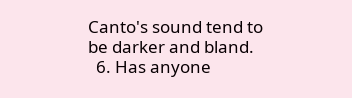Canto's sound tend to be darker and bland.
  6. Has anyone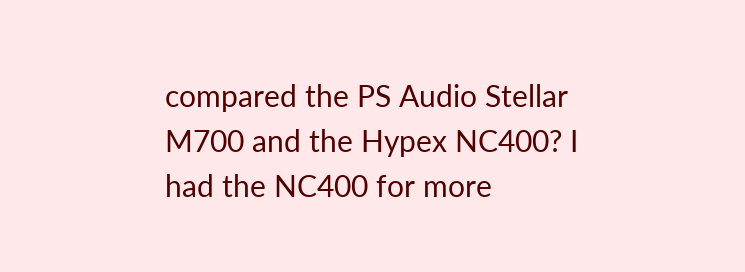compared the PS Audio Stellar M700 and the Hypex NC400? I had the NC400 for more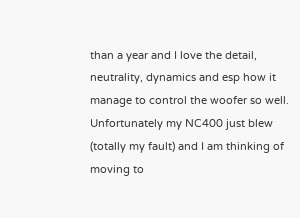than a year and I love the detail, neutrality, dynamics and esp how it manage to control the woofer so well. Unfortunately my NC400 just blew (totally my fault) and I am thinking of moving to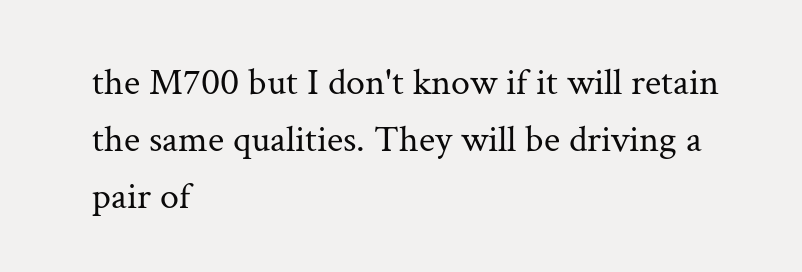the M700 but I don't know if it will retain the same qualities. They will be driving a pair of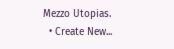Mezzo Utopias.
  • Create New...